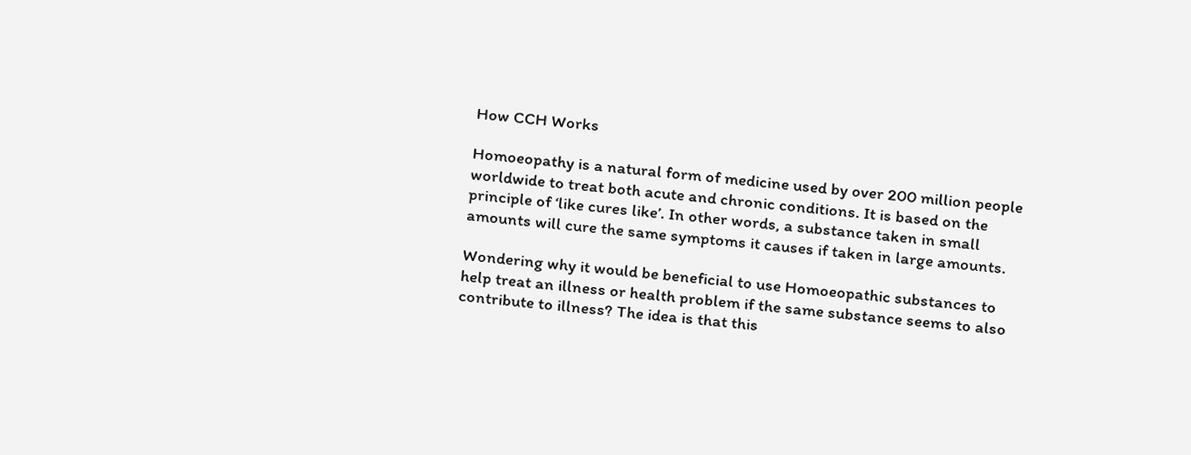How CCH Works

Homoeopathy is a natural form of medicine used by over 200 million people worldwide to treat both acute and chronic conditions. It is based on the principle of ‘like cures like’. In other words, a substance taken in small amounts will cure the same symptoms it causes if taken in large amounts.

Wondering why it would be beneficial to use Homoeopathic substances to help treat an illness or health problem if the same substance seems to also contribute to illness? The idea is that this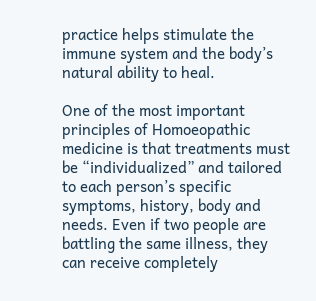practice helps stimulate the immune system and the body’s natural ability to heal.

One of the most important principles of Homoeopathic medicine is that treatments must be “individualized” and tailored to each person’s specific symptoms, history, body and needs. Even if two people are battling the same illness, they can receive completely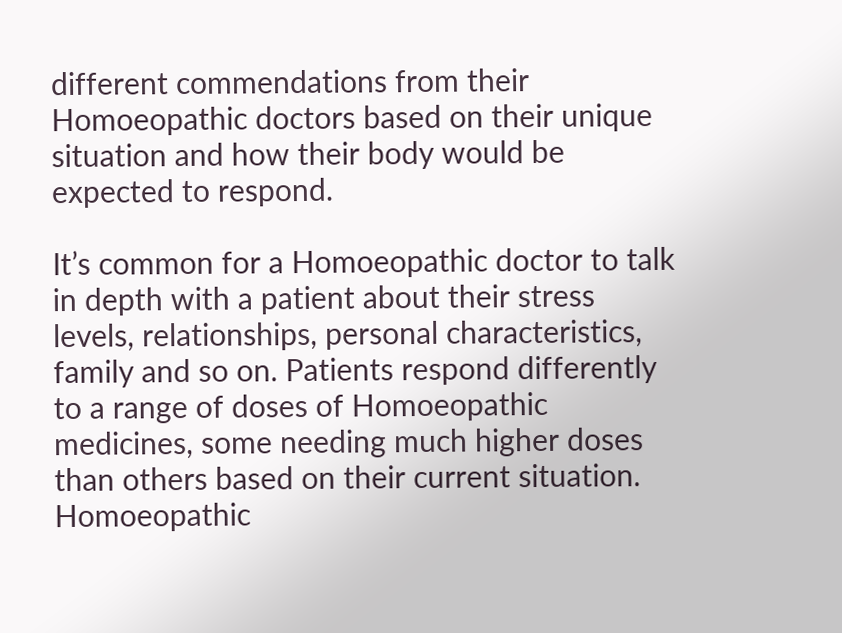different commendations from their Homoeopathic doctors based on their unique situation and how their body would be expected to respond.

It’s common for a Homoeopathic doctor to talk in depth with a patient about their stress levels, relationships, personal characteristics, family and so on. Patients respond differently to a range of doses of Homoeopathic medicines, some needing much higher doses than others based on their current situation. Homoeopathic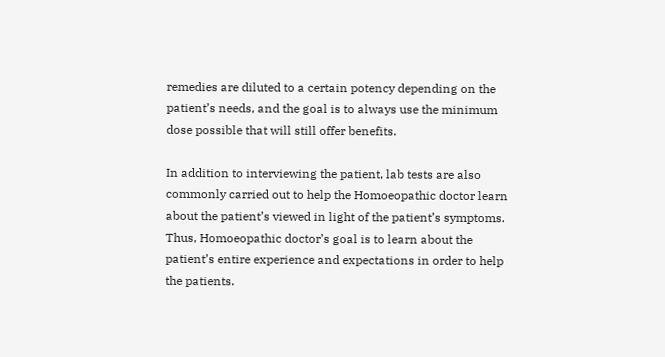remedies are diluted to a certain potency depending on the patient’s needs, and the goal is to always use the minimum dose possible that will still offer benefits.

In addition to interviewing the patient, lab tests are also commonly carried out to help the Homoeopathic doctor learn about the patient’s viewed in light of the patient’s symptoms. Thus, Homoeopathic doctor’s goal is to learn about the patient’s entire experience and expectations in order to help the patients.